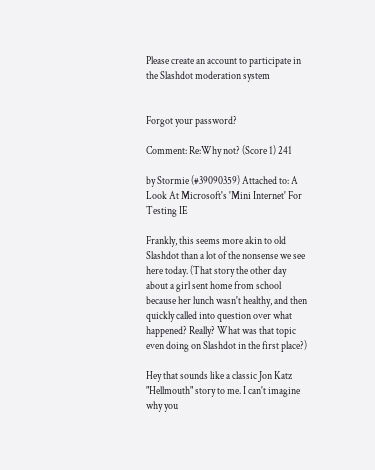Please create an account to participate in the Slashdot moderation system


Forgot your password?

Comment: Re:Why not? (Score 1) 241

by Stormie (#39090359) Attached to: A Look At Microsoft's 'Mini Internet' For Testing IE

Frankly, this seems more akin to old Slashdot than a lot of the nonsense we see here today. (That story the other day about a girl sent home from school because her lunch wasn't healthy, and then quickly called into question over what happened? Really? What was that topic even doing on Slashdot in the first place?)

Hey that sounds like a classic Jon Katz "Hellmouth" story to me. I can't imagine why you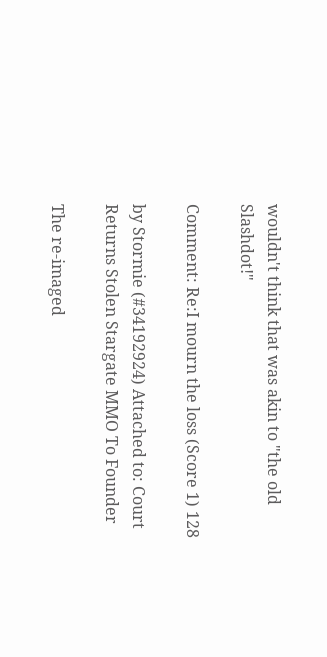wouldn't think that was akin to "the old Slashdot!"

Comment: Re:I mourn the loss (Score 1) 128

by Stormie (#34192924) Attached to: Court Returns Stolen Stargate MMO To Founder

The re-imaged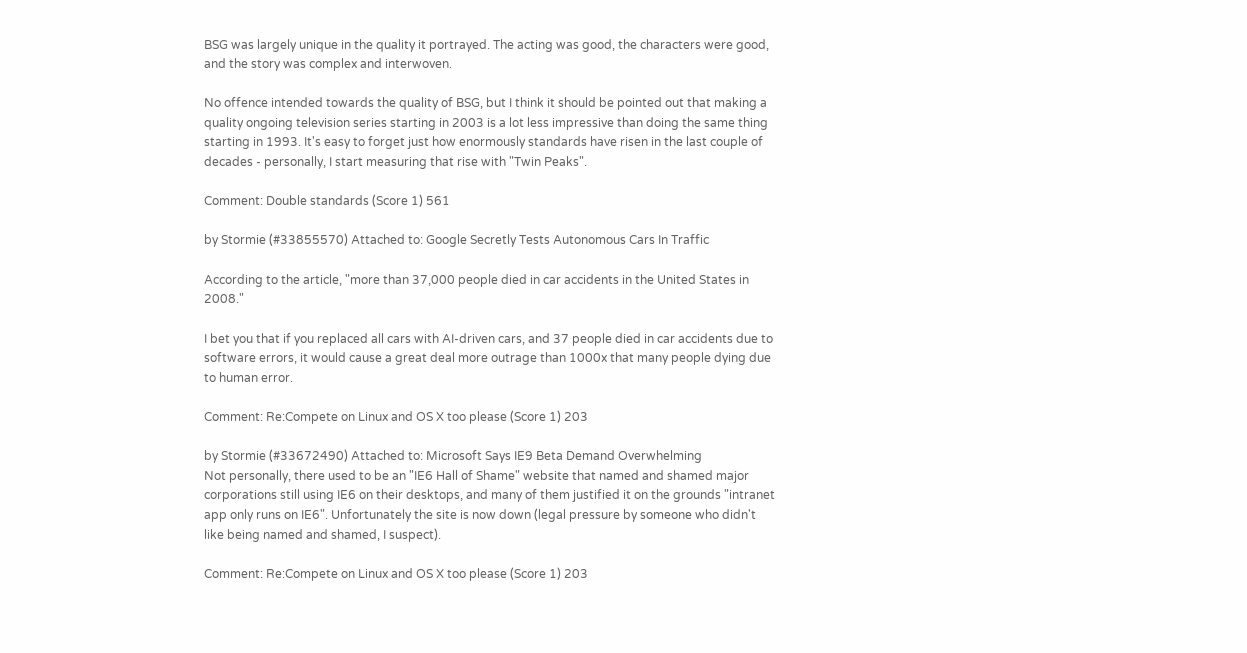BSG was largely unique in the quality it portrayed. The acting was good, the characters were good, and the story was complex and interwoven.

No offence intended towards the quality of BSG, but I think it should be pointed out that making a quality ongoing television series starting in 2003 is a lot less impressive than doing the same thing starting in 1993. It's easy to forget just how enormously standards have risen in the last couple of decades - personally, I start measuring that rise with "Twin Peaks".

Comment: Double standards (Score 1) 561

by Stormie (#33855570) Attached to: Google Secretly Tests Autonomous Cars In Traffic

According to the article, "more than 37,000 people died in car accidents in the United States in 2008."

I bet you that if you replaced all cars with AI-driven cars, and 37 people died in car accidents due to software errors, it would cause a great deal more outrage than 1000x that many people dying due to human error.

Comment: Re:Compete on Linux and OS X too please (Score 1) 203

by Stormie (#33672490) Attached to: Microsoft Says IE9 Beta Demand Overwhelming
Not personally, there used to be an "IE6 Hall of Shame" website that named and shamed major corporations still using IE6 on their desktops, and many of them justified it on the grounds "intranet app only runs on IE6". Unfortunately the site is now down (legal pressure by someone who didn't like being named and shamed, I suspect).

Comment: Re:Compete on Linux and OS X too please (Score 1) 203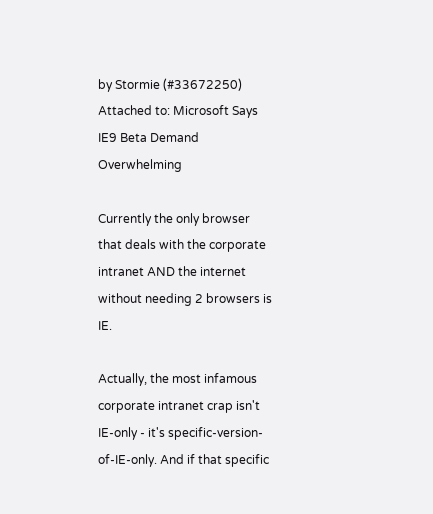by Stormie (#33672250) Attached to: Microsoft Says IE9 Beta Demand Overwhelming

Currently the only browser that deals with the corporate intranet AND the internet without needing 2 browsers is IE.

Actually, the most infamous corporate intranet crap isn't IE-only - it's specific-version-of-IE-only. And if that specific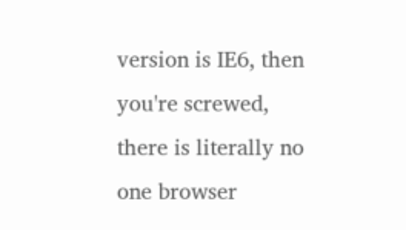version is IE6, then you're screwed, there is literally no one browser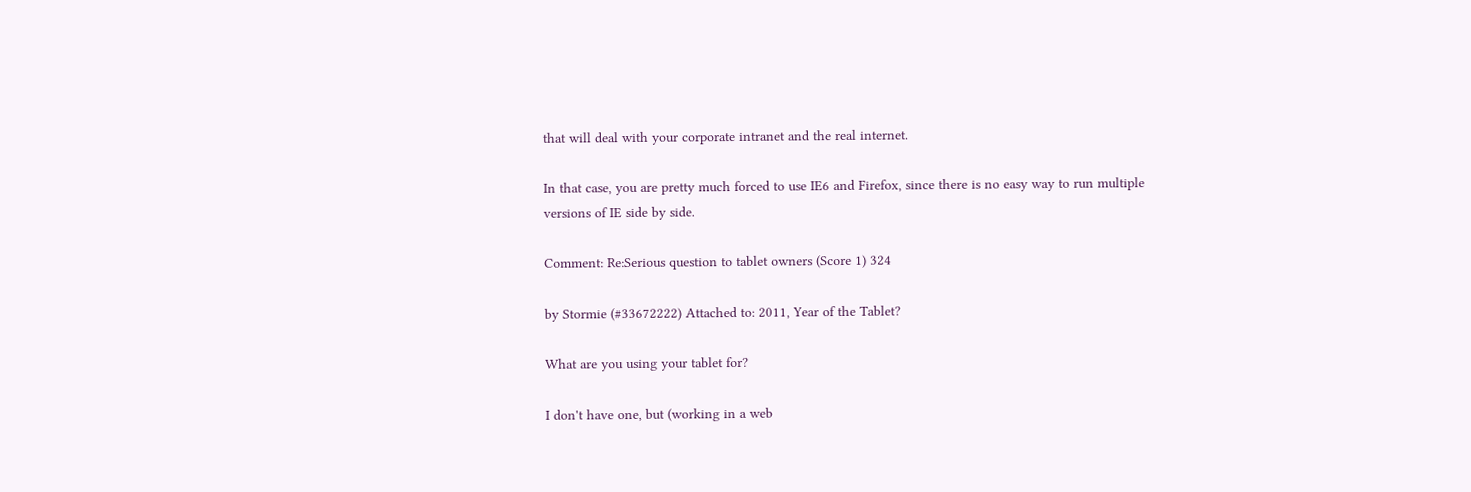that will deal with your corporate intranet and the real internet.

In that case, you are pretty much forced to use IE6 and Firefox, since there is no easy way to run multiple versions of IE side by side.

Comment: Re:Serious question to tablet owners (Score 1) 324

by Stormie (#33672222) Attached to: 2011, Year of the Tablet?

What are you using your tablet for?

I don't have one, but (working in a web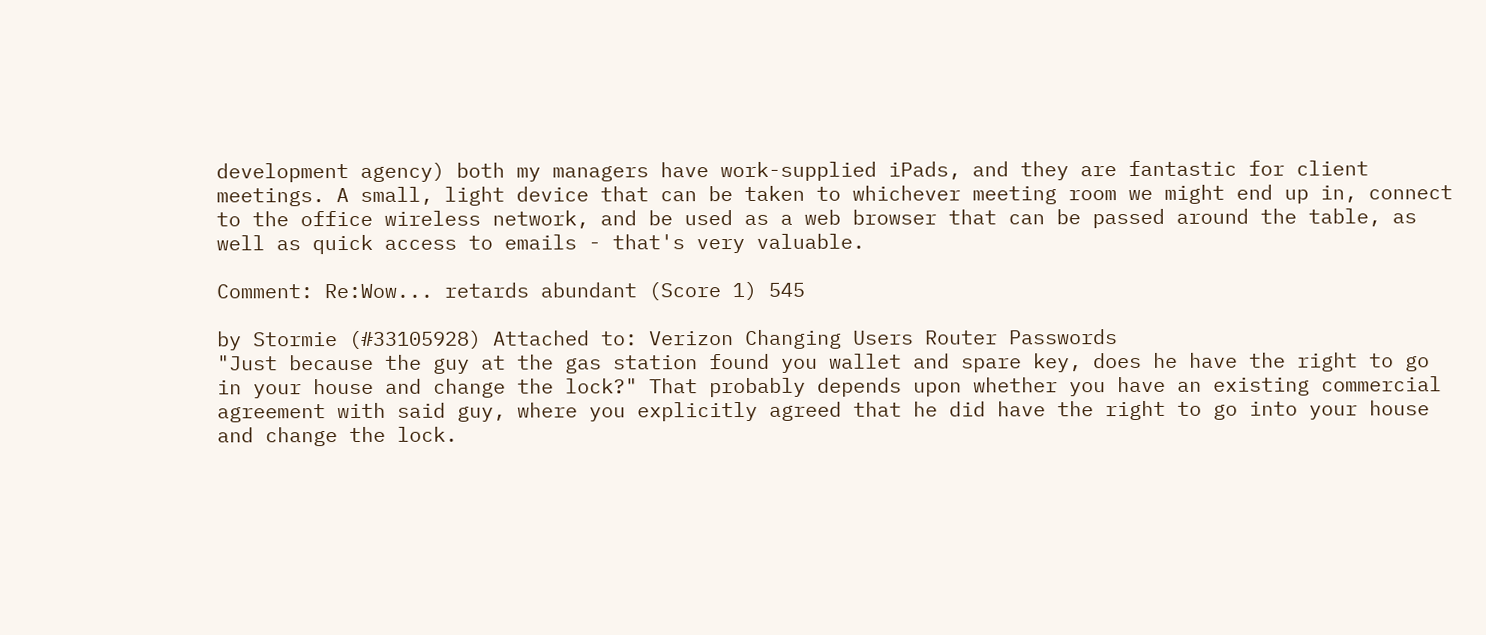development agency) both my managers have work-supplied iPads, and they are fantastic for client meetings. A small, light device that can be taken to whichever meeting room we might end up in, connect to the office wireless network, and be used as a web browser that can be passed around the table, as well as quick access to emails - that's very valuable.

Comment: Re:Wow... retards abundant (Score 1) 545

by Stormie (#33105928) Attached to: Verizon Changing Users Router Passwords
"Just because the guy at the gas station found you wallet and spare key, does he have the right to go in your house and change the lock?" That probably depends upon whether you have an existing commercial agreement with said guy, where you explicitly agreed that he did have the right to go into your house and change the lock.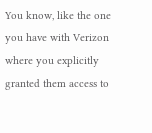You know, like the one you have with Verizon where you explicitly granted them access to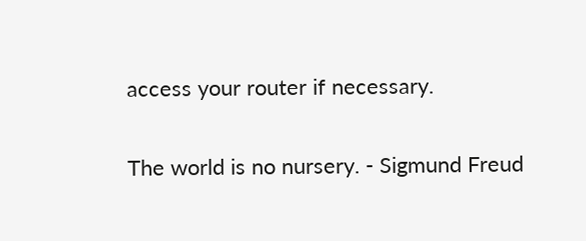access your router if necessary.

The world is no nursery. - Sigmund Freud